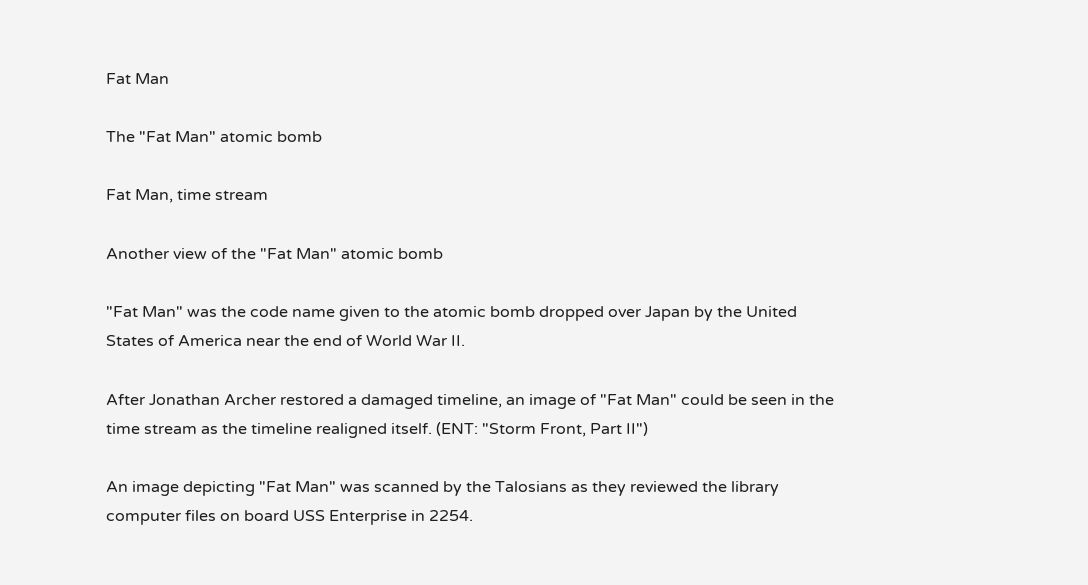Fat Man

The "Fat Man" atomic bomb

Fat Man, time stream

Another view of the "Fat Man" atomic bomb

"Fat Man" was the code name given to the atomic bomb dropped over Japan by the United States of America near the end of World War II.

After Jonathan Archer restored a damaged timeline, an image of "Fat Man" could be seen in the time stream as the timeline realigned itself. (ENT: "Storm Front, Part II")

An image depicting "Fat Man" was scanned by the Talosians as they reviewed the library computer files on board USS Enterprise in 2254.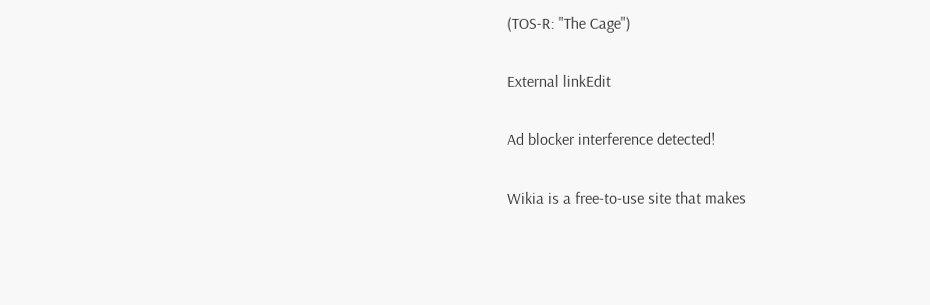(TOS-R: "The Cage")

External linkEdit

Ad blocker interference detected!

Wikia is a free-to-use site that makes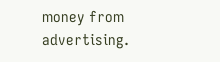money from advertising.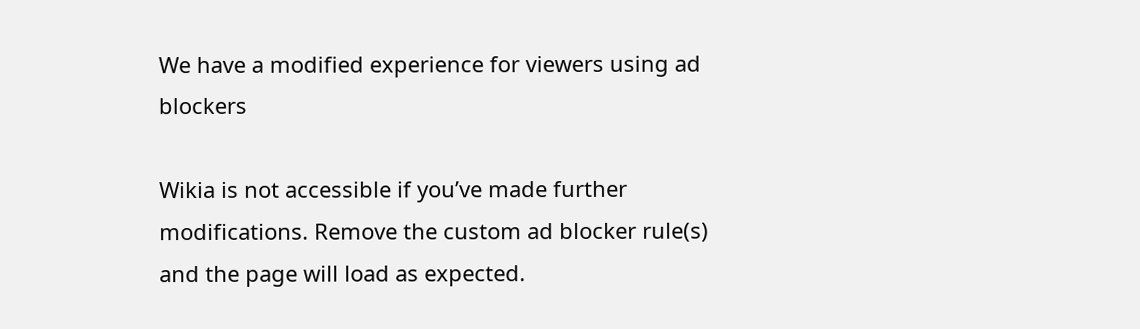We have a modified experience for viewers using ad blockers

Wikia is not accessible if you’ve made further modifications. Remove the custom ad blocker rule(s) and the page will load as expected.